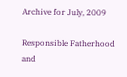Archive for July, 2009

Responsible Fatherhood and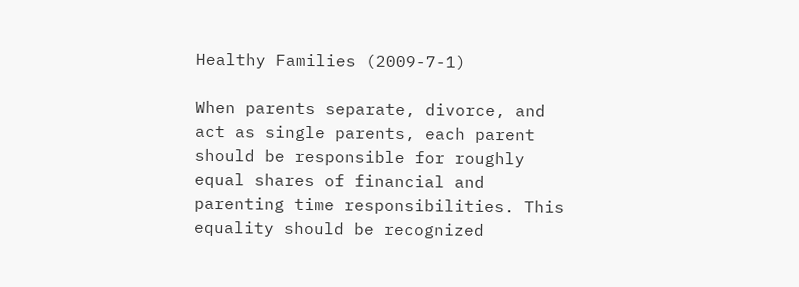Healthy Families (2009-7-1)

When parents separate, divorce, and act as single parents, each parent should be responsible for roughly equal shares of financial and parenting time responsibilities. This equality should be recognized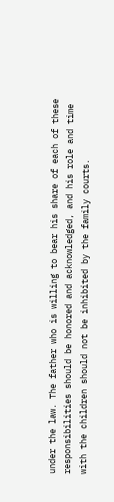under the law. The father who is willing to bear his share of each of these responsibilities should be honored and acknowledged, and his role and time with the children should not be inhibited by the family courts.